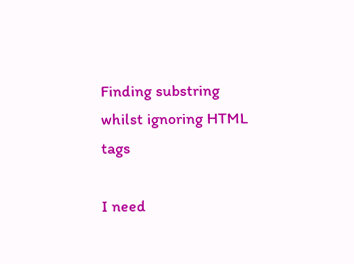Finding substring whilst ignoring HTML tags

I need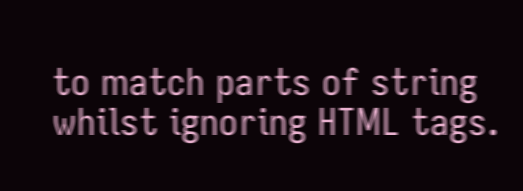to match parts of string whilst ignoring HTML tags.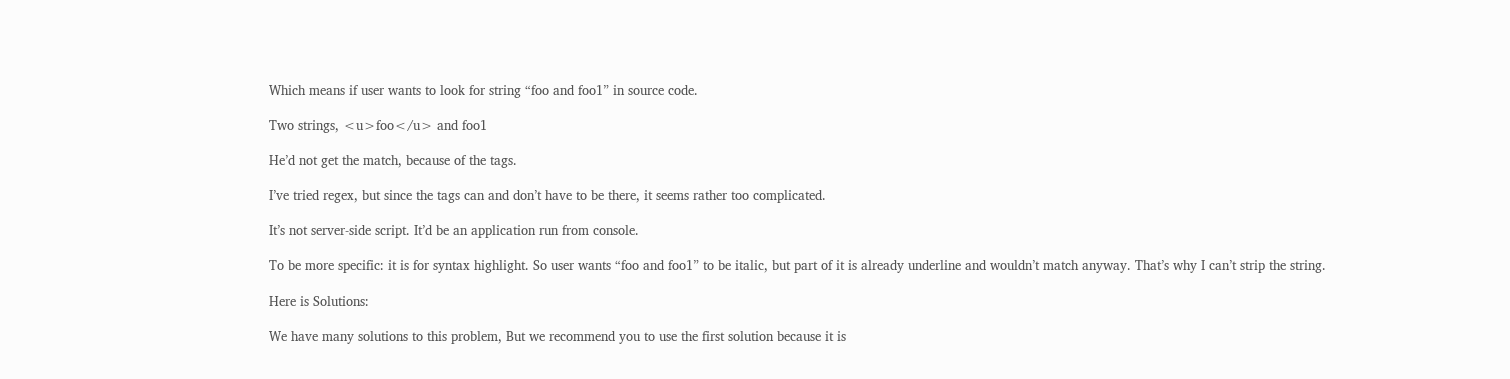Which means if user wants to look for string “foo and foo1” in source code.

Two strings, <u>foo</u> and foo1

He’d not get the match, because of the tags.

I’ve tried regex, but since the tags can and don’t have to be there, it seems rather too complicated.

It’s not server-side script. It’d be an application run from console.

To be more specific: it is for syntax highlight. So user wants “foo and foo1” to be italic, but part of it is already underline and wouldn’t match anyway. That’s why I can’t strip the string.

Here is Solutions:

We have many solutions to this problem, But we recommend you to use the first solution because it is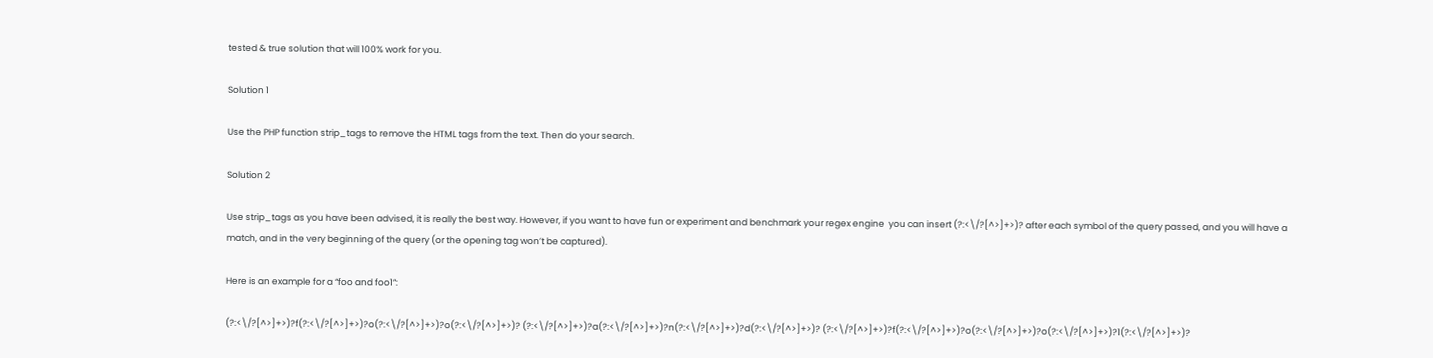tested & true solution that will 100% work for you.

Solution 1

Use the PHP function strip_tags to remove the HTML tags from the text. Then do your search.

Solution 2

Use strip_tags as you have been advised, it is really the best way. However, if you want to have fun or experiment and benchmark your regex engine  you can insert (?:<\/?[^>]+>)? after each symbol of the query passed, and you will have a match, and in the very beginning of the query (or the opening tag won’t be captured).

Here is an example for a “foo and foo1”:

(?:<\/?[^>]+>)?f(?:<\/?[^>]+>)?o(?:<\/?[^>]+>)?o(?:<\/?[^>]+>)? (?:<\/?[^>]+>)?a(?:<\/?[^>]+>)?n(?:<\/?[^>]+>)?d(?:<\/?[^>]+>)? (?:<\/?[^>]+>)?f(?:<\/?[^>]+>)?o(?:<\/?[^>]+>)?o(?:<\/?[^>]+>)?1(?:<\/?[^>]+>)?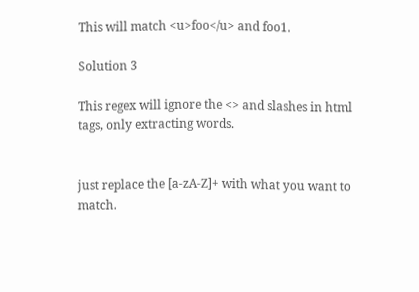This will match <u>foo</u> and foo1.

Solution 3

This regex will ignore the <> and slashes in html tags, only extracting words.


just replace the [a-zA-Z]+ with what you want to match.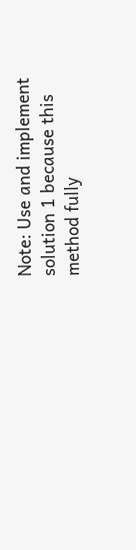Note: Use and implement solution 1 because this method fully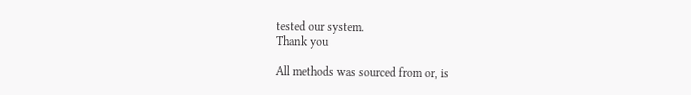tested our system.
Thank you

All methods was sourced from or, is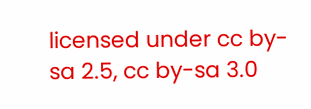licensed under cc by-sa 2.5, cc by-sa 3.0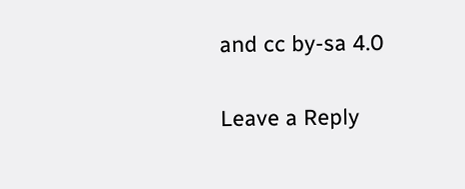and cc by-sa 4.0

Leave a Reply